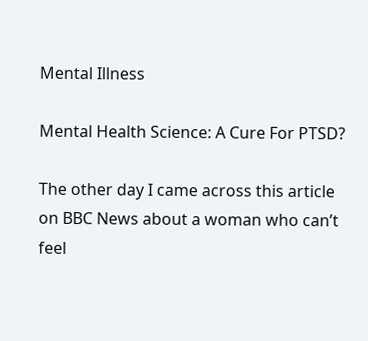Mental Illness

Mental Health Science: A Cure For PTSD?

The other day I came across this article on BBC News about a woman who can’t feel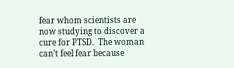fear whom scientists are now studying to discover a cure for PTSD.  The woman can’t feel fear because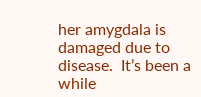her amygdala is damaged due to disease.  It’s been a while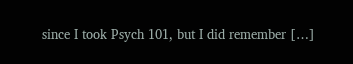since I took Psych 101, but I did remember […]